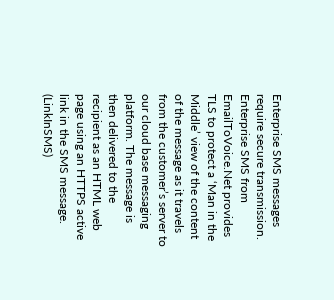Enterprise SMS messages require secure transmission. Enterprise SMS from EmailToVoice.Net provides TLS to protect a ‘Man in the Middle’ view of the content of the message as it travels from the customer’s server to our cloud base messaging platform. The message is then delivered to the recipient as an HTML web page using an HTTPS active link in the SMS message. (LinkInSMS)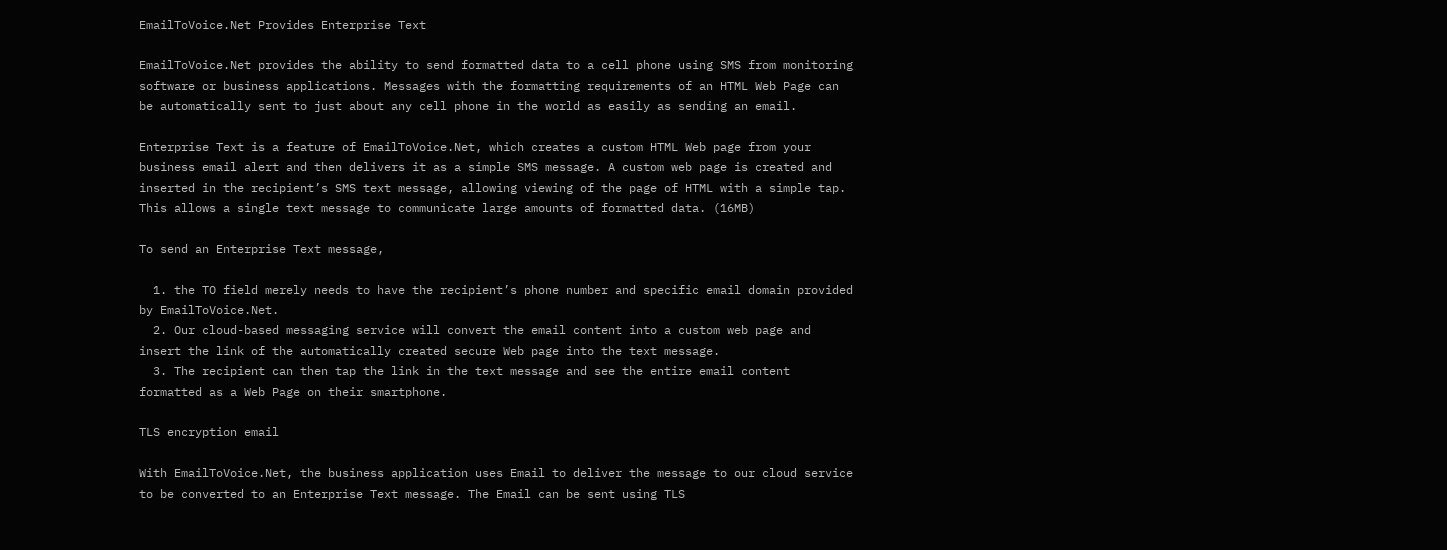EmailToVoice.Net Provides Enterprise Text

EmailToVoice.Net provides the ability to send formatted data to a cell phone using SMS from monitoring software or business applications. Messages with the formatting requirements of an HTML Web Page can be automatically sent to just about any cell phone in the world as easily as sending an email.

Enterprise Text is a feature of EmailToVoice.Net, which creates a custom HTML Web page from your business email alert and then delivers it as a simple SMS message. A custom web page is created and inserted in the recipient’s SMS text message, allowing viewing of the page of HTML with a simple tap. This allows a single text message to communicate large amounts of formatted data. (16MB)

To send an Enterprise Text message,

  1. the TO field merely needs to have the recipient’s phone number and specific email domain provided by EmailToVoice.Net.
  2. Our cloud-based messaging service will convert the email content into a custom web page and insert the link of the automatically created secure Web page into the text message.
  3. The recipient can then tap the link in the text message and see the entire email content formatted as a Web Page on their smartphone.

TLS encryption email

With EmailToVoice.Net, the business application uses Email to deliver the message to our cloud service to be converted to an Enterprise Text message. The Email can be sent using TLS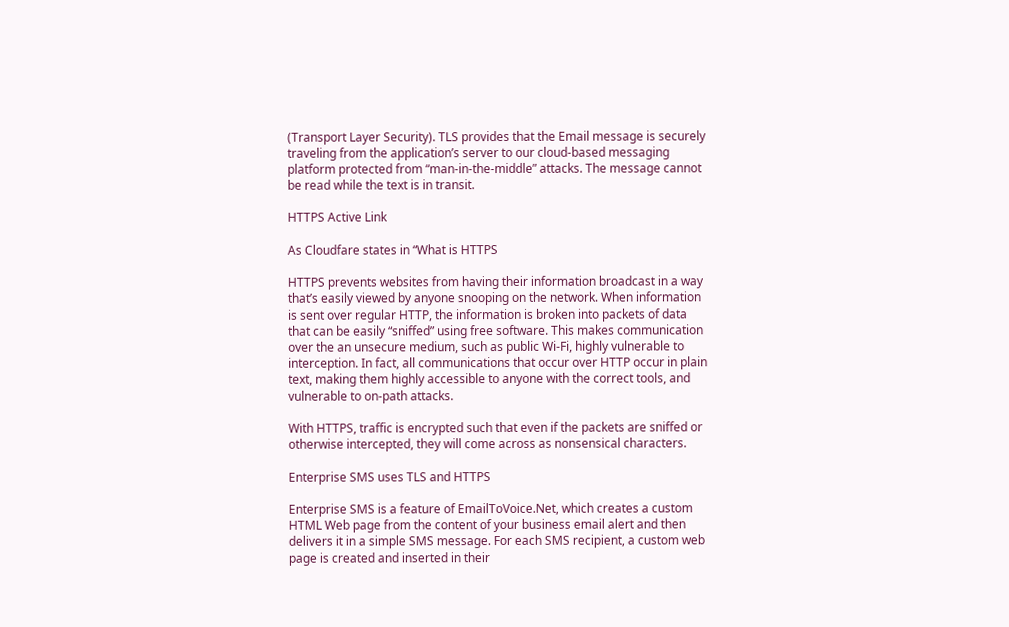(Transport Layer Security). TLS provides that the Email message is securely traveling from the application’s server to our cloud-based messaging platform protected from “man-in-the-middle” attacks. The message cannot be read while the text is in transit.

HTTPS Active Link

As Cloudfare states in “What is HTTPS

HTTPS prevents websites from having their information broadcast in a way that’s easily viewed by anyone snooping on the network. When information is sent over regular HTTP, the information is broken into packets of data that can be easily “sniffed” using free software. This makes communication over the an unsecure medium, such as public Wi-Fi, highly vulnerable to interception. In fact, all communications that occur over HTTP occur in plain text, making them highly accessible to anyone with the correct tools, and vulnerable to on-path attacks.

With HTTPS, traffic is encrypted such that even if the packets are sniffed or otherwise intercepted, they will come across as nonsensical characters.

Enterprise SMS uses TLS and HTTPS

Enterprise SMS is a feature of EmailToVoice.Net, which creates a custom HTML Web page from the content of your business email alert and then delivers it in a simple SMS message. For each SMS recipient, a custom web page is created and inserted in their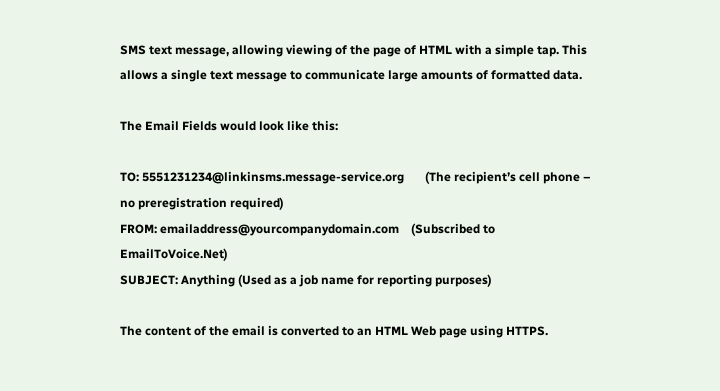SMS text message, allowing viewing of the page of HTML with a simple tap. This allows a single text message to communicate large amounts of formatted data.

The Email Fields would look like this:

TO: 5551231234@linkinsms.message-service.org       (The recipient’s cell phone – no preregistration required)
FROM: emailaddress@yourcompanydomain.com    (Subscribed to EmailToVoice.Net)
SUBJECT: Anything (Used as a job name for reporting purposes)

The content of the email is converted to an HTML Web page using HTTPS.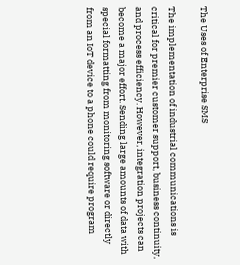The Uses of Enterprise SMS

The implementation of industrial communications is critical for premier customer support, business continuity, and process efficiency. However, integration projects can become a major effort. Sending large amounts of data with special formatting from monitoring software or directly from an IoT device to a phone could require program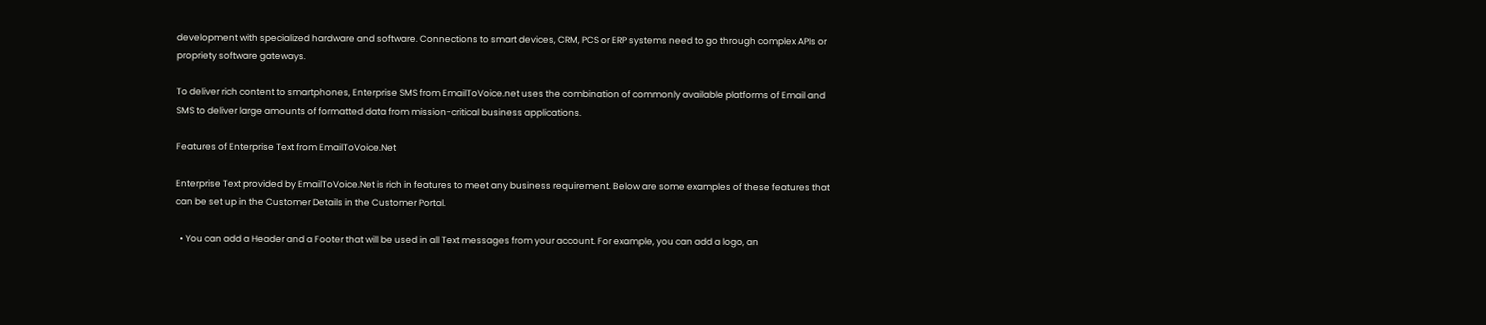development with specialized hardware and software. Connections to smart devices, CRM, PCS or ERP systems need to go through complex APIs or propriety software gateways.

To deliver rich content to smartphones, Enterprise SMS from EmailToVoice.net uses the combination of commonly available platforms of Email and SMS to deliver large amounts of formatted data from mission-critical business applications.

Features of Enterprise Text from EmailToVoice.Net

Enterprise Text provided by EmailToVoice.Net is rich in features to meet any business requirement. Below are some examples of these features that can be set up in the Customer Details in the Customer Portal.

  • You can add a Header and a Footer that will be used in all Text messages from your account. For example, you can add a logo, an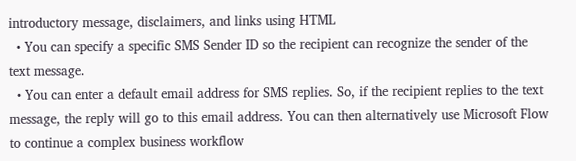introductory message, disclaimers, and links using HTML
  • You can specify a specific SMS Sender ID so the recipient can recognize the sender of the text message.
  • You can enter a default email address for SMS replies. So, if the recipient replies to the text message, the reply will go to this email address. You can then alternatively use Microsoft Flow to continue a complex business workflow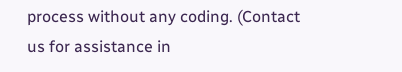process without any coding. (Contact us for assistance in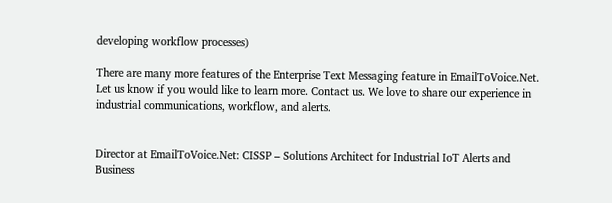developing workflow processes)

There are many more features of the Enterprise Text Messaging feature in EmailToVoice.Net. Let us know if you would like to learn more. Contact us. We love to share our experience in industrial communications, workflow, and alerts.


Director at EmailToVoice.Net: CISSP – Solutions Architect for Industrial IoT Alerts and Business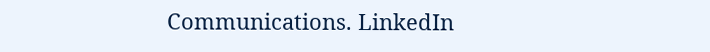Communications. LinkedIn